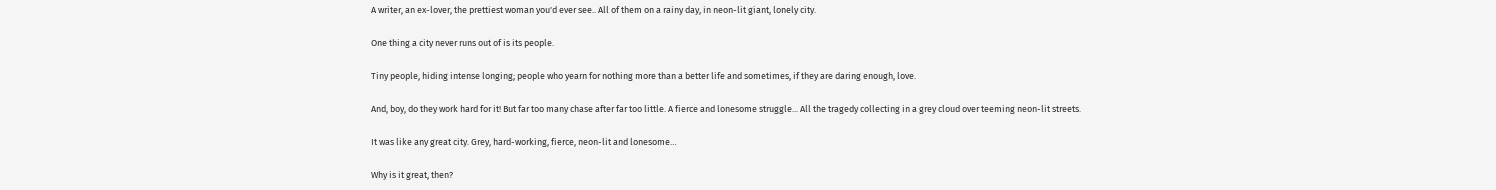A writer, an ex-lover, the prettiest woman you'd ever see.. All of them on a rainy day, in neon-lit giant, lonely city.

One thing a city never runs out of is its people.

Tiny people, hiding intense longing; people who yearn for nothing more than a better life and sometimes, if they are daring enough, love.

And, boy, do they work hard for it! But far too many chase after far too little. A fierce and lonesome struggle... All the tragedy collecting in a grey cloud over teeming neon-lit streets.

It was like any great city. Grey, hard-working, fierce, neon-lit and lonesome…

Why is it great, then?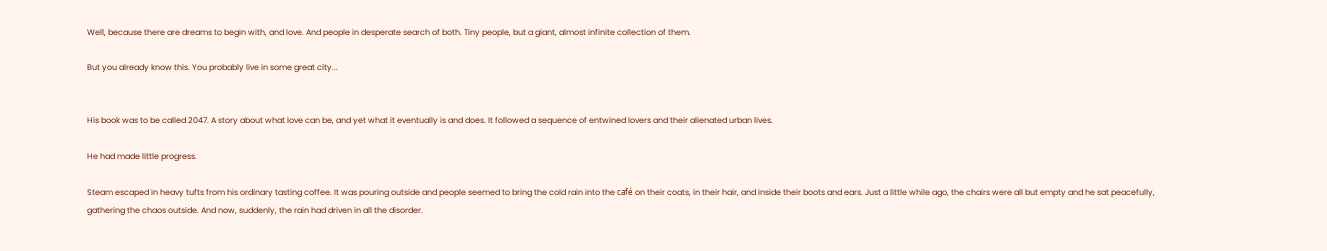Well, because there are dreams to begin with, and love. And people in desperate search of both. Tiny people, but a giant, almost infinite collection of them.

But you already know this. You probably live in some great city...


His book was to be called 2047. A story about what love can be, and yet what it eventually is and does. It followed a sequence of entwined lovers and their alienated urban lives.

He had made little progress.

Steam escaped in heavy tufts from his ordinary tasting coffee. It was pouring outside and people seemed to bring the cold rain into the café on their coats, in their hair, and inside their boots and ears. Just a little while ago, the chairs were all but empty and he sat peacefully, gathering the chaos outside. And now, suddenly, the rain had driven in all the disorder.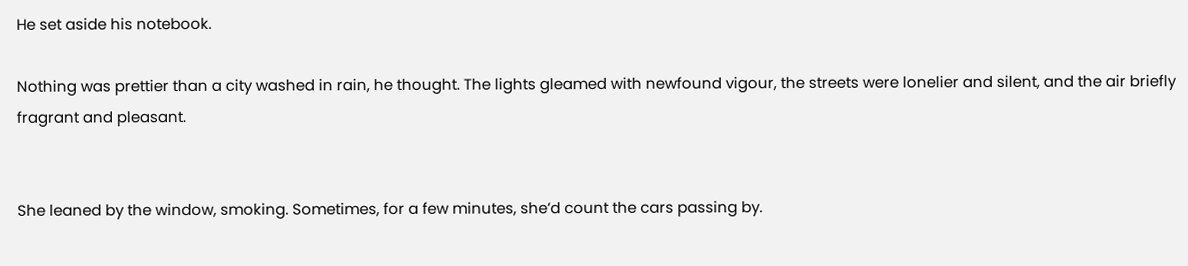He set aside his notebook.

Nothing was prettier than a city washed in rain, he thought. The lights gleamed with newfound vigour, the streets were lonelier and silent, and the air briefly fragrant and pleasant.


She leaned by the window, smoking. Sometimes, for a few minutes, she’d count the cars passing by.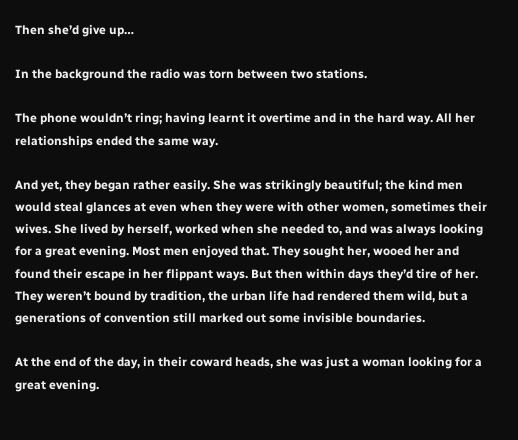Then she’d give up…

In the background the radio was torn between two stations.

The phone wouldn’t ring; having learnt it overtime and in the hard way. All her relationships ended the same way.

And yet, they began rather easily. She was strikingly beautiful; the kind men would steal glances at even when they were with other women, sometimes their wives. She lived by herself, worked when she needed to, and was always looking for a great evening. Most men enjoyed that. They sought her, wooed her and found their escape in her flippant ways. But then within days they’d tire of her. They weren’t bound by tradition, the urban life had rendered them wild, but a generations of convention still marked out some invisible boundaries.

At the end of the day, in their coward heads, she was just a woman looking for a great evening.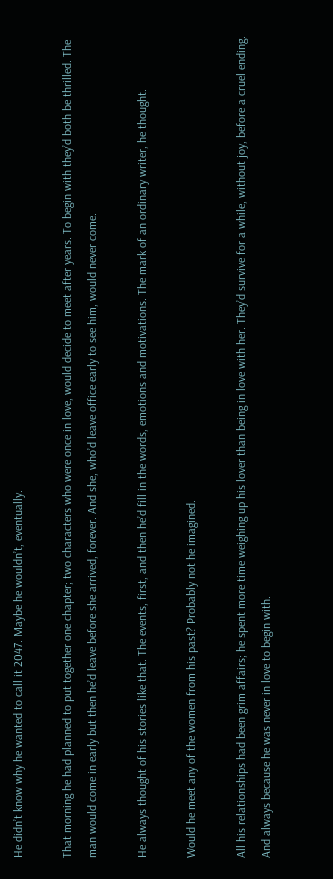He didn’t know why he wanted to call it 2047. Maybe he wouldn’t, eventually.

That morning he had planned to put together one chapter; two characters who were once in love, would decide to meet after years. To begin with they’d both be thrilled. The man would come in early but then he’d leave before she arrived, forever. And she, who’d leave office early to see him, would never come.

He always thought of his stories like that. The events, first, and then he’d fill in the words, emotions and motivations. The mark of an ordinary writer, he thought.

Would he meet any of the women from his past? Probably not he imagined.

All his relationships had been grim affairs; he spent more time weighing up his lover than being in love with her. They’d survive for a while, without joy, before a cruel ending. And always because he was never in love to begin with.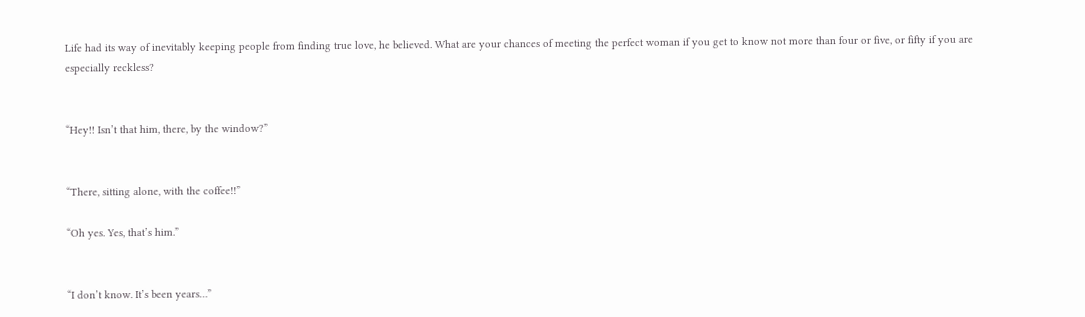Life had its way of inevitably keeping people from finding true love, he believed. What are your chances of meeting the perfect woman if you get to know not more than four or five, or fifty if you are especially reckless?


“Hey!! Isn’t that him, there, by the window?”


“There, sitting alone, with the coffee!!”

“Oh yes. Yes, that’s him.”


“I don’t know. It’s been years…”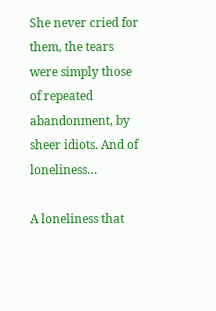She never cried for them, the tears were simply those of repeated abandonment, by sheer idiots. And of loneliness…

A loneliness that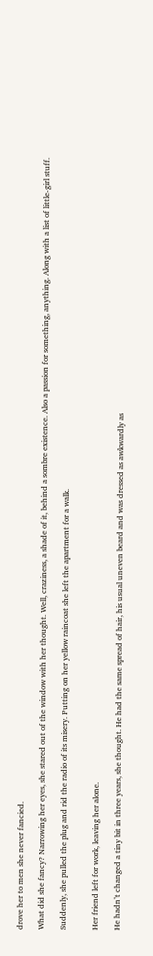drove her to men she never fancied.

What did she fancy? Narrowing her eyes, she stared out of the window with her thought. Well, craziness, a shade of it, behind a sombre existence. Also a passion for something, anything. Along with a list of little-girl stuff.

Suddenly, she pulled the plug and rid the radio of its misery. Putting on her yellow raincoat she left the apartment for a walk.


Her friend left for work, leaving her alone.

He hadn’t changed a tiny bit in three years, she thought. He had the same spread of hair, his usual uneven beard and was dressed as awkwardly as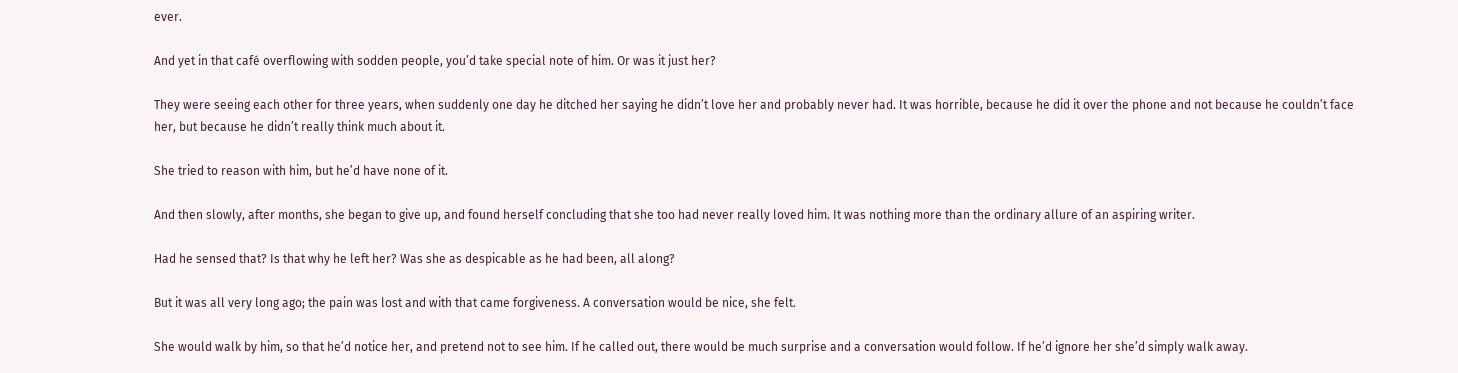ever.

And yet in that café overflowing with sodden people, you’d take special note of him. Or was it just her?

They were seeing each other for three years, when suddenly one day he ditched her saying he didn’t love her and probably never had. It was horrible, because he did it over the phone and not because he couldn’t face her, but because he didn’t really think much about it.

She tried to reason with him, but he’d have none of it.

And then slowly, after months, she began to give up, and found herself concluding that she too had never really loved him. It was nothing more than the ordinary allure of an aspiring writer.

Had he sensed that? Is that why he left her? Was she as despicable as he had been, all along?

But it was all very long ago; the pain was lost and with that came forgiveness. A conversation would be nice, she felt.

She would walk by him, so that he’d notice her, and pretend not to see him. If he called out, there would be much surprise and a conversation would follow. If he’d ignore her she’d simply walk away.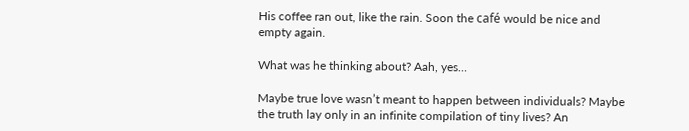His coffee ran out, like the rain. Soon the café would be nice and empty again.

What was he thinking about? Aah, yes…

Maybe true love wasn’t meant to happen between individuals? Maybe the truth lay only in an infinite compilation of tiny lives? An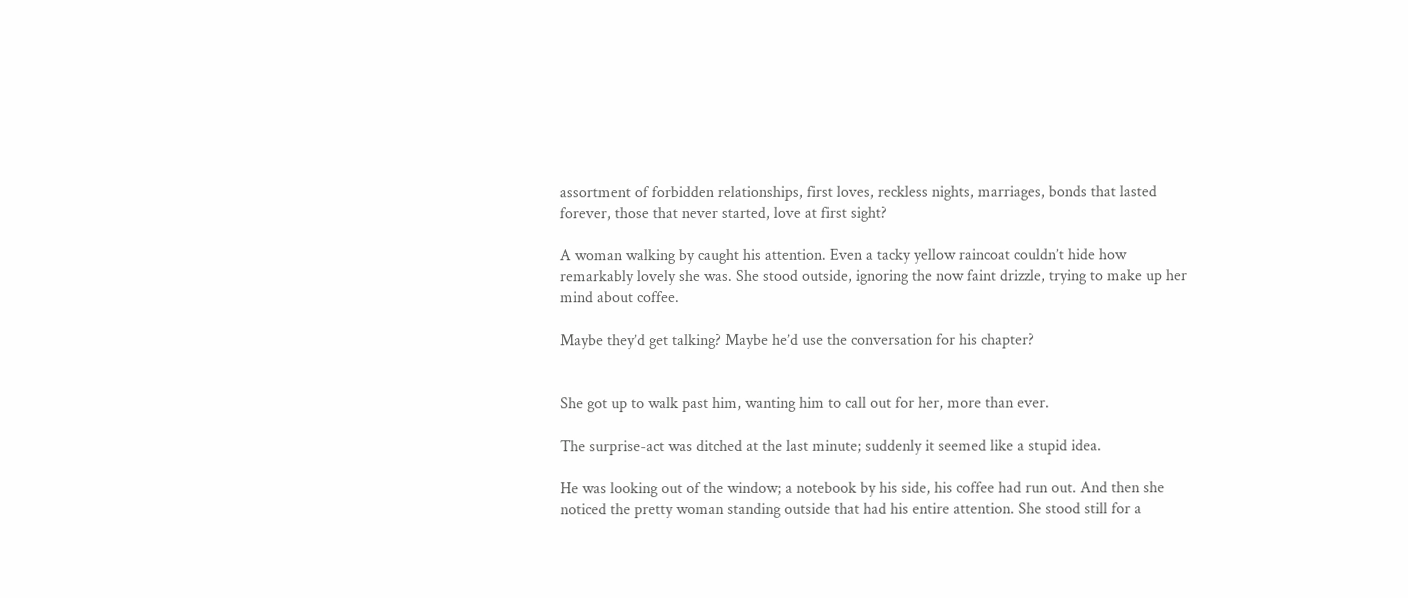assortment of forbidden relationships, first loves, reckless nights, marriages, bonds that lasted forever, those that never started, love at first sight?

A woman walking by caught his attention. Even a tacky yellow raincoat couldn’t hide how remarkably lovely she was. She stood outside, ignoring the now faint drizzle, trying to make up her mind about coffee.

Maybe they’d get talking? Maybe he’d use the conversation for his chapter?


She got up to walk past him, wanting him to call out for her, more than ever.

The surprise-act was ditched at the last minute; suddenly it seemed like a stupid idea.

He was looking out of the window; a notebook by his side, his coffee had run out. And then she noticed the pretty woman standing outside that had his entire attention. She stood still for a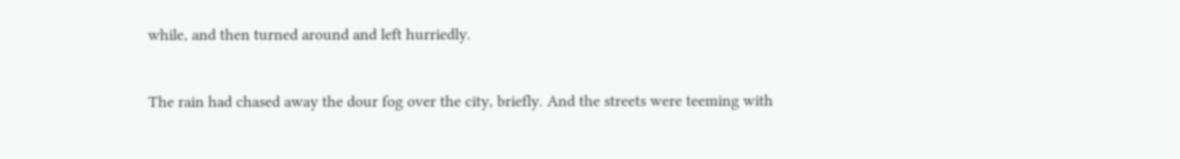while, and then turned around and left hurriedly.


The rain had chased away the dour fog over the city, briefly. And the streets were teeming with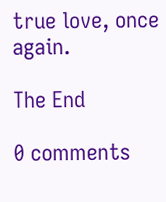true love, once again.

The End

0 comments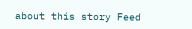about this story Feed